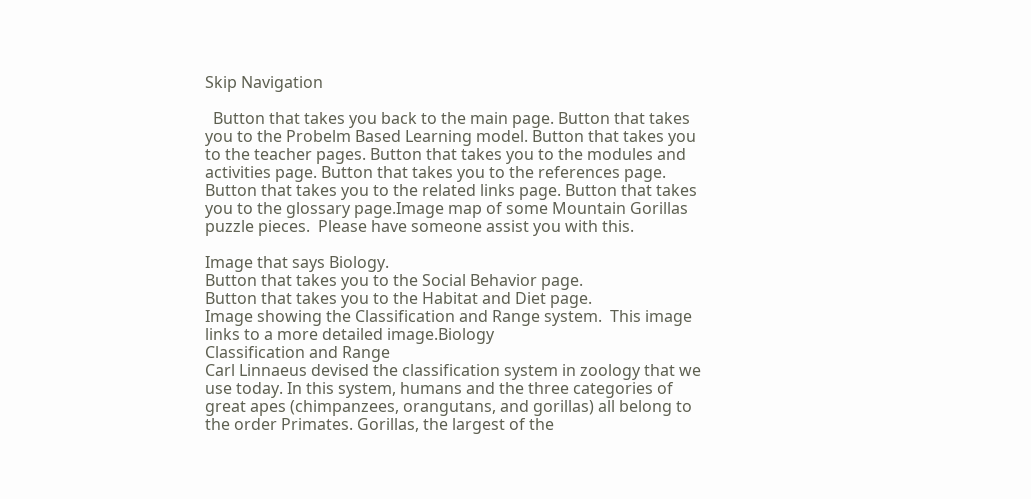Skip Navigation

  Button that takes you back to the main page. Button that takes you to the Probelm Based Learning model. Button that takes you to the teacher pages. Button that takes you to the modules and activities page. Button that takes you to the references page. Button that takes you to the related links page. Button that takes you to the glossary page.Image map of some Mountain Gorillas puzzle pieces.  Please have someone assist you with this.

Image that says Biology.
Button that takes you to the Social Behavior page.
Button that takes you to the Habitat and Diet page.
Image showing the Classification and Range system.  This image links to a more detailed image.Biology
Classification and Range
Carl Linnaeus devised the classification system in zoology that we use today. In this system, humans and the three categories of great apes (chimpanzees, orangutans, and gorillas) all belong to the order Primates. Gorillas, the largest of the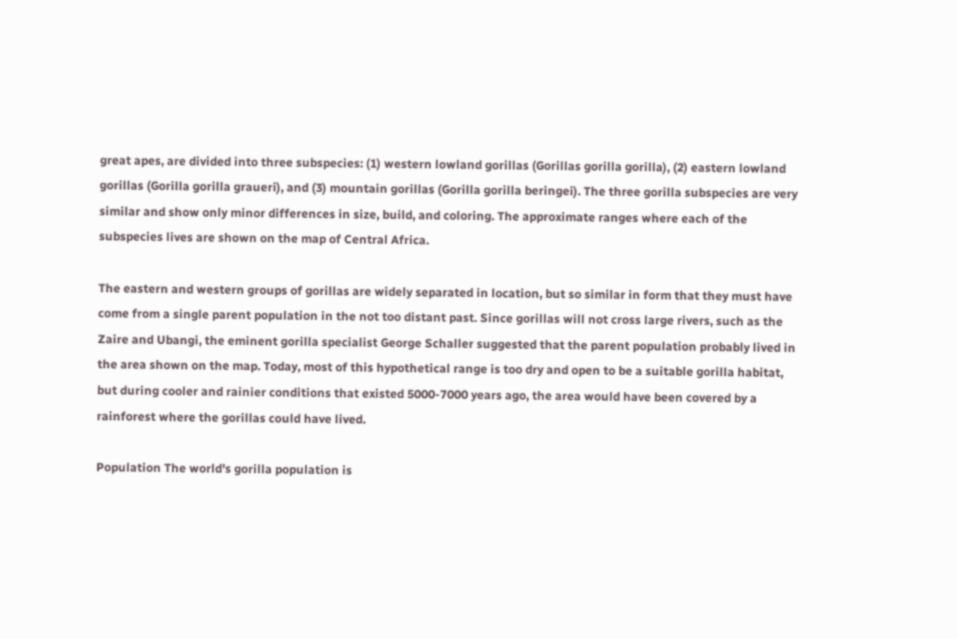great apes, are divided into three subspecies: (1) western lowland gorillas (Gorillas gorilla gorilla), (2) eastern lowland gorillas (Gorilla gorilla graueri), and (3) mountain gorillas (Gorilla gorilla beringei). The three gorilla subspecies are very similar and show only minor differences in size, build, and coloring. The approximate ranges where each of the subspecies lives are shown on the map of Central Africa.

The eastern and western groups of gorillas are widely separated in location, but so similar in form that they must have come from a single parent population in the not too distant past. Since gorillas will not cross large rivers, such as the Zaire and Ubangi, the eminent gorilla specialist George Schaller suggested that the parent population probably lived in the area shown on the map. Today, most of this hypothetical range is too dry and open to be a suitable gorilla habitat, but during cooler and rainier conditions that existed 5000-7000 years ago, the area would have been covered by a rainforest where the gorillas could have lived.

Population The world's gorilla population is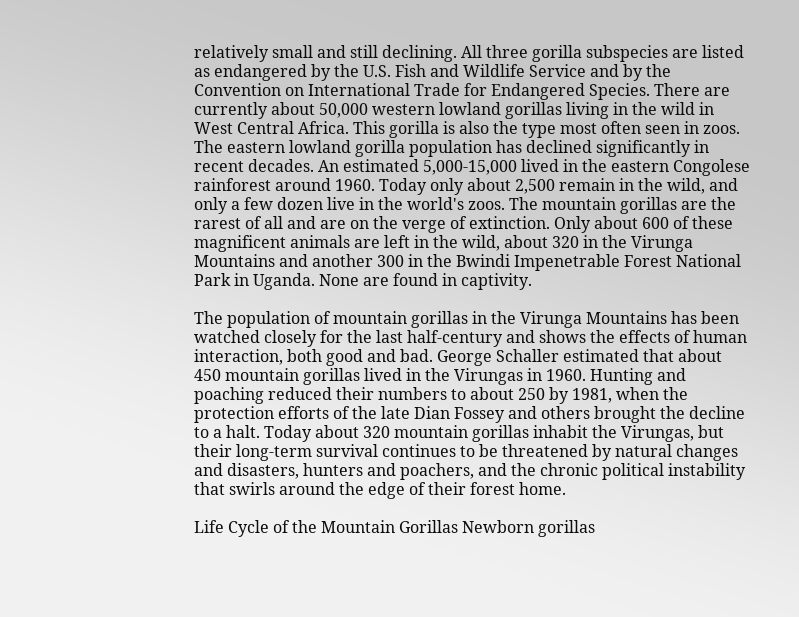relatively small and still declining. All three gorilla subspecies are listed as endangered by the U.S. Fish and Wildlife Service and by the Convention on International Trade for Endangered Species. There are currently about 50,000 western lowland gorillas living in the wild in West Central Africa. This gorilla is also the type most often seen in zoos. The eastern lowland gorilla population has declined significantly in recent decades. An estimated 5,000-15,000 lived in the eastern Congolese rainforest around 1960. Today only about 2,500 remain in the wild, and only a few dozen live in the world's zoos. The mountain gorillas are the rarest of all and are on the verge of extinction. Only about 600 of these magnificent animals are left in the wild, about 320 in the Virunga Mountains and another 300 in the Bwindi Impenetrable Forest National Park in Uganda. None are found in captivity.

The population of mountain gorillas in the Virunga Mountains has been watched closely for the last half-century and shows the effects of human interaction, both good and bad. George Schaller estimated that about 450 mountain gorillas lived in the Virungas in 1960. Hunting and poaching reduced their numbers to about 250 by 1981, when the protection efforts of the late Dian Fossey and others brought the decline to a halt. Today about 320 mountain gorillas inhabit the Virungas, but their long-term survival continues to be threatened by natural changes and disasters, hunters and poachers, and the chronic political instability that swirls around the edge of their forest home.

Life Cycle of the Mountain Gorillas Newborn gorillas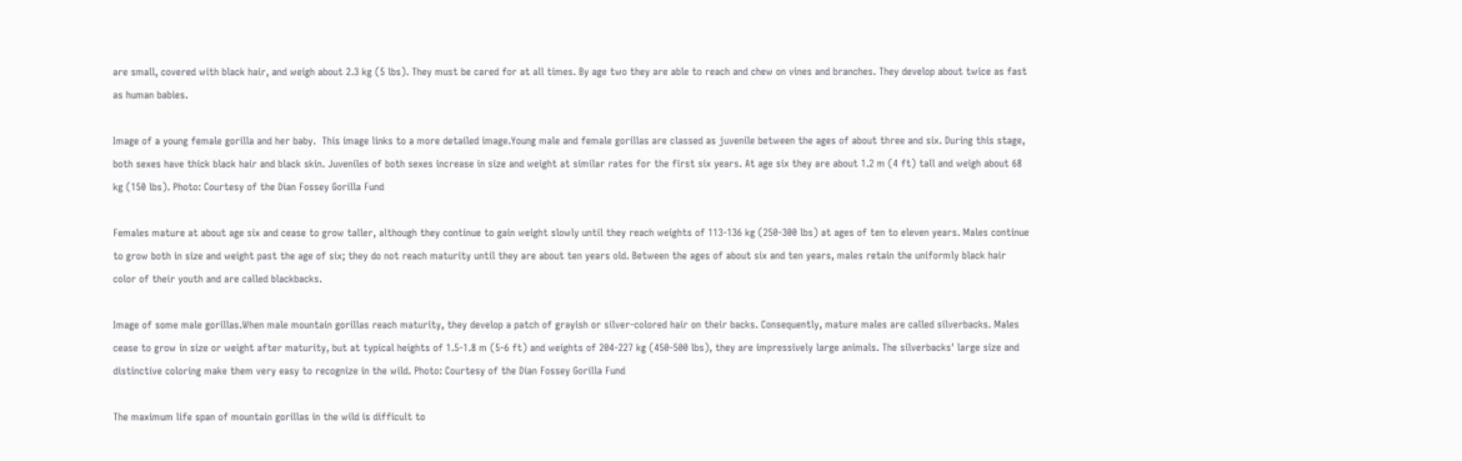are small, covered with black hair, and weigh about 2.3 kg (5 lbs). They must be cared for at all times. By age two they are able to reach and chew on vines and branches. They develop about twice as fast as human babies.

Image of a young female gorilla and her baby.  This image links to a more detailed image.Young male and female gorillas are classed as juvenile between the ages of about three and six. During this stage, both sexes have thick black hair and black skin. Juveniles of both sexes increase in size and weight at similar rates for the first six years. At age six they are about 1.2 m (4 ft) tall and weigh about 68 kg (150 lbs). Photo: Courtesy of the Dian Fossey Gorilla Fund

Females mature at about age six and cease to grow taller, although they continue to gain weight slowly until they reach weights of 113-136 kg (250-300 lbs) at ages of ten to eleven years. Males continue to grow both in size and weight past the age of six; they do not reach maturity until they are about ten years old. Between the ages of about six and ten years, males retain the uniformly black hair color of their youth and are called blackbacks.

Image of some male gorillas.When male mountain gorillas reach maturity, they develop a patch of grayish or silver-colored hair on their backs. Consequently, mature males are called silverbacks. Males cease to grow in size or weight after maturity, but at typical heights of 1.5-1.8 m (5-6 ft) and weights of 204-227 kg (450-500 lbs), they are impressively large animals. The silverbacks' large size and distinctive coloring make them very easy to recognize in the wild. Photo: Courtesy of the Dian Fossey Gorilla Fund

The maximum life span of mountain gorillas in the wild is difficult to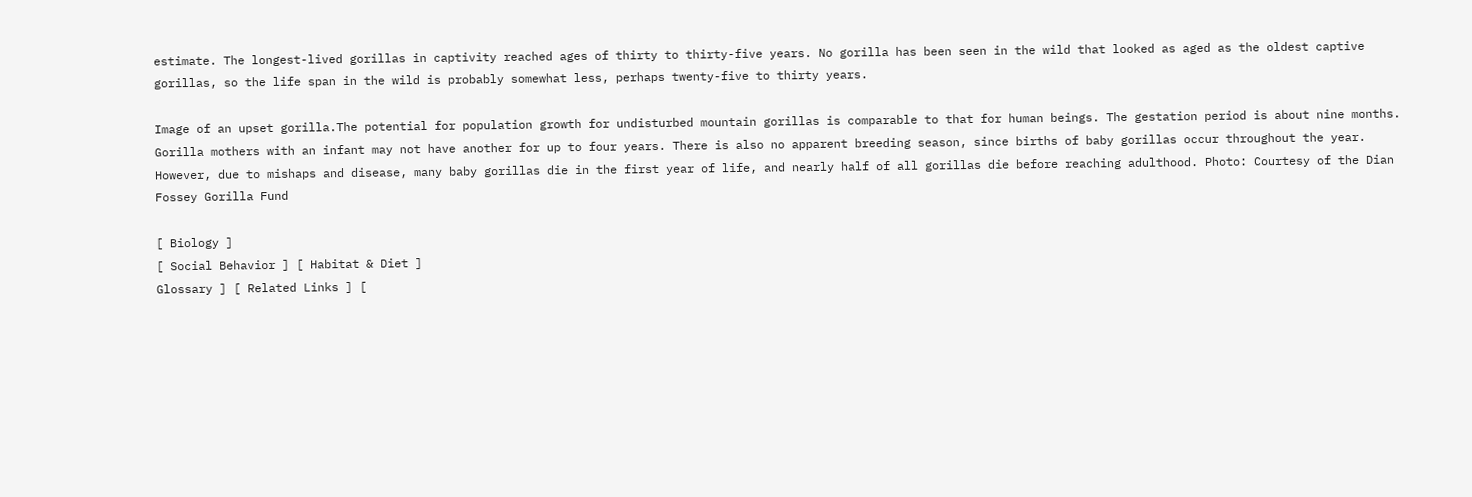estimate. The longest-lived gorillas in captivity reached ages of thirty to thirty-five years. No gorilla has been seen in the wild that looked as aged as the oldest captive gorillas, so the life span in the wild is probably somewhat less, perhaps twenty-five to thirty years.

Image of an upset gorilla.The potential for population growth for undisturbed mountain gorillas is comparable to that for human beings. The gestation period is about nine months. Gorilla mothers with an infant may not have another for up to four years. There is also no apparent breeding season, since births of baby gorillas occur throughout the year. However, due to mishaps and disease, many baby gorillas die in the first year of life, and nearly half of all gorillas die before reaching adulthood. Photo: Courtesy of the Dian Fossey Gorilla Fund

[ Biology ]
[ Social Behavior ] [ Habitat & Diet ]
Glossary ] [ Related Links ] [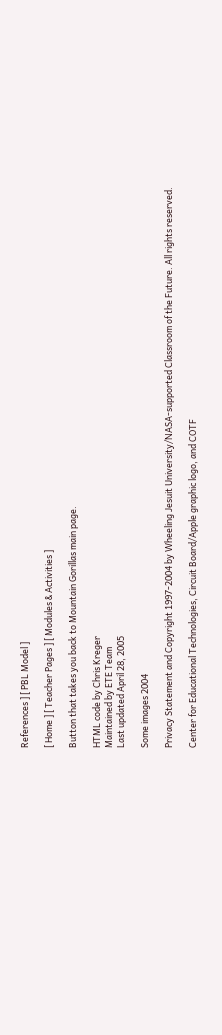References ] [ PBL Model ]

[ Home ] [ Teacher Pages ] [ Modules & Activities ]

Button that takes you back to Mountain Gorillas main page.

HTML code by Chris Kreger
Maintained by ETE Team
Last updated April 28, 2005

Some images 2004

Privacy Statement and Copyright 1997-2004 by Wheeling Jesuit University/NASA-supported Classroom of the Future. All rights reserved.

Center for Educational Technologies, Circuit Board/Apple graphic logo, and COTF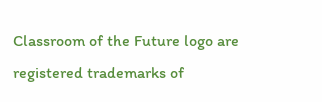Classroom of the Future logo are registered trademarks of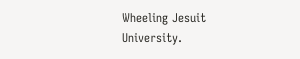Wheeling Jesuit University.